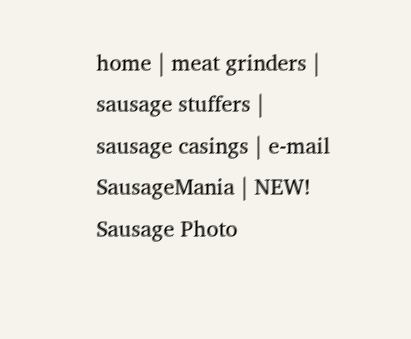home | meat grinders | sausage stuffers | sausage casings | e-mail SausageMania | NEW! Sausage Photo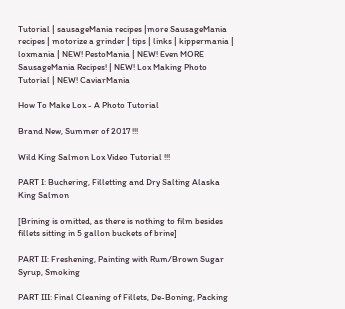Tutorial | sausageMania recipes |more SausageMania recipes | motorize a grinder | tips | links | kippermania | loxmania | NEW! PestoMania | NEW! Even MORE SausageMania Recipes! | NEW! Lox Making Photo Tutorial | NEW! CaviarMania

How To Make Lox - A Photo Tutorial

Brand New, Summer of 2017 !!!

Wild King Salmon Lox Video Tutorial !!!

PART I: Buchering, Filletting and Dry Salting Alaska King Salmon

[Brining is omitted, as there is nothing to film besides fillets sitting in 5 gallon buckets of brine]

PART II: Freshening, Painting with Rum/Brown Sugar Syrup, Smoking

PART III: Final Cleaning of Fillets, De-Boning, Packing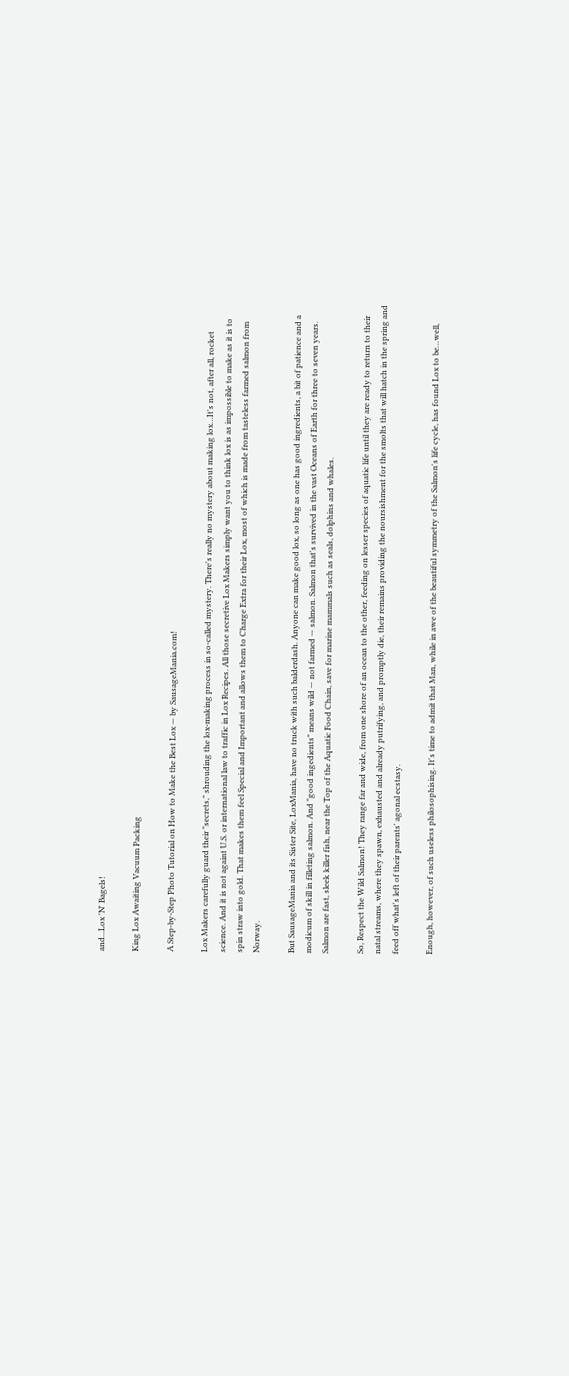and...Lox 'N' Bagels!

King Lox Awaiting Vacuum Packing

A Step-by-Step Photo Tutorial on How to Make the Best Lox — by SausageMania.com!

Lox Makers carefully guard their "secrets," shrouding the lox-making process in so-called mystery. There's really no mystery about making lox…It's not, after all, rocket science. And it is not againt U.S. or international law to traffic in Lox Recipes. All those secretive Lox Makers simply want you to think lox is as impossible to make as it is to spin straw into gold. That makes them feel Special and Important and allows them to Charge Extra for their Lox, most of which is made from tasteless farmed salmon from Norway.

But SausageMania and its Sister Site, LoxMania, have no truck with such balderdash. Anyone can make good lox, so long as one has good ingredients, a bit of patience and a modicum of skill in filleting salmon. And "good ingedients" means wild — not farmed — salmon. Salmon that's survived in the vast Oceans of Earth for three to seven years. Salmon are fast, sleek killer fish, near the Top of the Aquatic Food Chain, save for marine mammals such as seals, dolphins and whales.

So, Respect the Wild Salmon! They range far and wide, from one shore of an ocean to the other, feeding on lesser species of aquatic life until they are ready to return to their natal streams, where they spawn, exhausted and already putrifying, and promptly die, their remains providing the noursishment for the smolts that will hatch in the spring and feed off what's left of their parents' agonal ecstasy.

Enough, however, of such useless philosophising. It's time to admit that Man, while in awe of the beautiful symmetry of the Salmon's life cycle, has found Lox to be…well,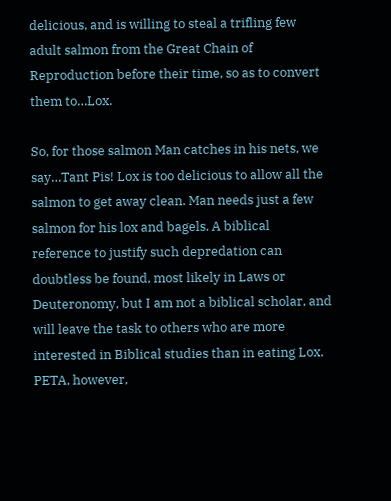delicious, and is willing to steal a trifling few adult salmon from the Great Chain of Reproduction before their time, so as to convert them to…Lox.

So, for those salmon Man catches in his nets, we say…Tant Pis! Lox is too delicious to allow all the salmon to get away clean. Man needs just a few salmon for his lox and bagels. A biblical reference to justify such depredation can doubtless be found, most likely in Laws or Deuteronomy, but I am not a biblical scholar, and will leave the task to others who are more interested in Biblical studies than in eating Lox. PETA, however,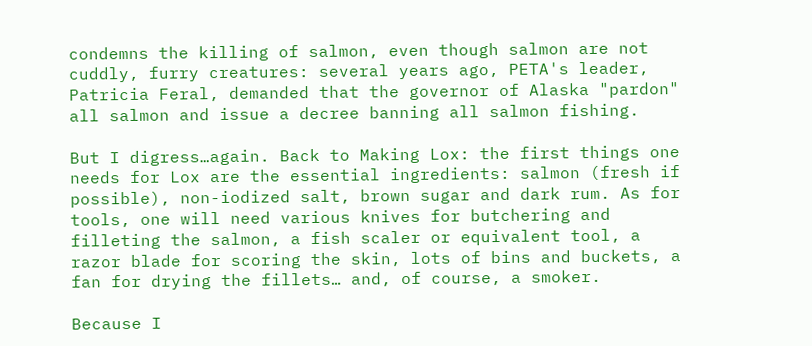condemns the killing of salmon, even though salmon are not cuddly, furry creatures: several years ago, PETA's leader, Patricia Feral, demanded that the governor of Alaska "pardon" all salmon and issue a decree banning all salmon fishing.

But I digress…again. Back to Making Lox: the first things one needs for Lox are the essential ingredients: salmon (fresh if possible), non-iodized salt, brown sugar and dark rum. As for tools, one will need various knives for butchering and filleting the salmon, a fish scaler or equivalent tool, a razor blade for scoring the skin, lots of bins and buckets, a fan for drying the fillets… and, of course, a smoker.

Because I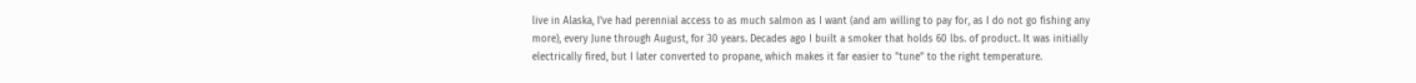live in Alaska, I've had perennial access to as much salmon as I want (and am willing to pay for, as I do not go fishing any more), every June through August, for 30 years. Decades ago I built a smoker that holds 60 lbs. of product. It was initially electrically fired, but I later converted to propane, which makes it far easier to "tune" to the right temperature.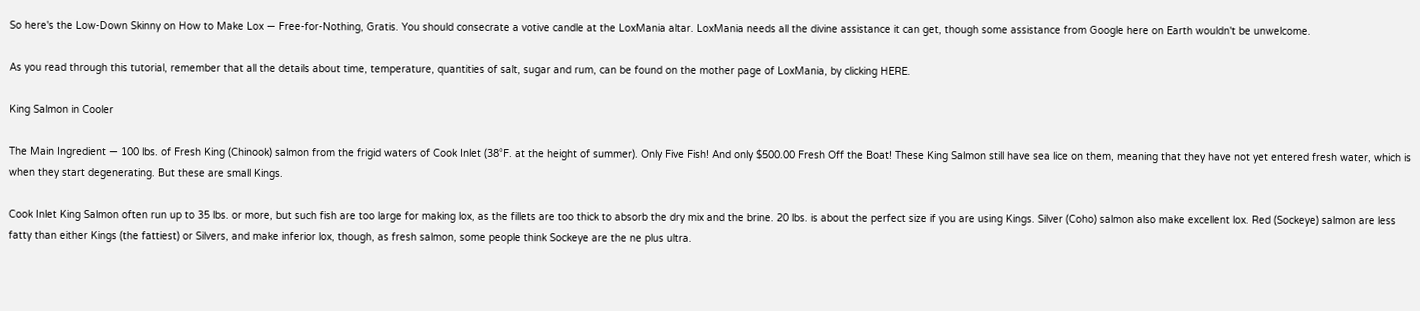So here's the Low-Down Skinny on How to Make Lox — Free-for-Nothing, Gratis. You should consecrate a votive candle at the LoxMania altar. LoxMania needs all the divine assistance it can get, though some assistance from Google here on Earth wouldn't be unwelcome.

As you read through this tutorial, remember that all the details about time, temperature, quantities of salt, sugar and rum, can be found on the mother page of LoxMania, by clicking HERE.

King Salmon in Cooler

The Main Ingredient — 100 lbs. of Fresh King (Chinook) salmon from the frigid waters of Cook Inlet (38°F. at the height of summer). Only Five Fish! And only $500.00 Fresh Off the Boat! These King Salmon still have sea lice on them, meaning that they have not yet entered fresh water, which is when they start degenerating. But these are small Kings.

Cook Inlet King Salmon often run up to 35 lbs. or more, but such fish are too large for making lox, as the fillets are too thick to absorb the dry mix and the brine. 20 lbs. is about the perfect size if you are using Kings. Silver (Coho) salmon also make excellent lox. Red (Sockeye) salmon are less fatty than either Kings (the fattiest) or Silvers, and make inferior lox, though, as fresh salmon, some people think Sockeye are the ne plus ultra.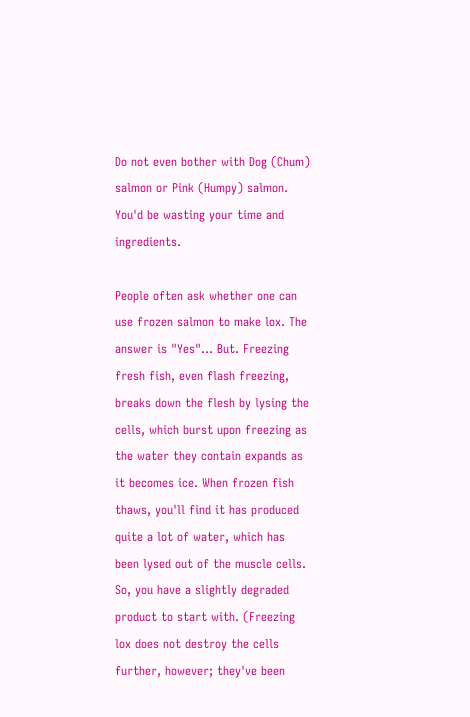Do not even bother with Dog (Chum) salmon or Pink (Humpy) salmon. You'd be wasting your time and ingredients.

People often ask whether one can use frozen salmon to make lox. The answer is "Yes"… But. Freezing fresh fish, even flash freezing, breaks down the flesh by lysing the cells, which burst upon freezing as the water they contain expands as it becomes ice. When frozen fish thaws, you'll find it has produced quite a lot of water, which has been lysed out of the muscle cells. So, you have a slightly degraded product to start with. (Freezing lox does not destroy the cells further, however; they've been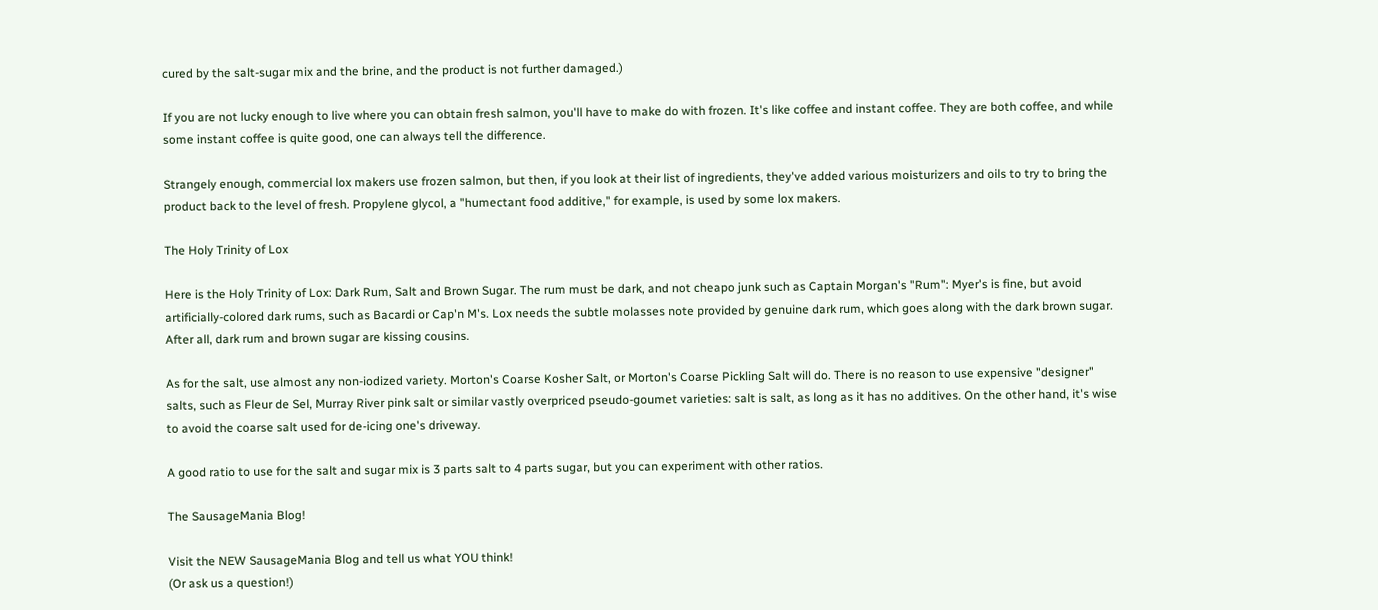cured by the salt-sugar mix and the brine, and the product is not further damaged.)

If you are not lucky enough to live where you can obtain fresh salmon, you'll have to make do with frozen. It's like coffee and instant coffee. They are both coffee, and while some instant coffee is quite good, one can always tell the difference.

Strangely enough, commercial lox makers use frozen salmon, but then, if you look at their list of ingredients, they've added various moisturizers and oils to try to bring the product back to the level of fresh. Propylene glycol, a "humectant food additive," for example, is used by some lox makers.

The Holy Trinity of Lox

Here is the Holy Trinity of Lox: Dark Rum, Salt and Brown Sugar. The rum must be dark, and not cheapo junk such as Captain Morgan's "Rum": Myer's is fine, but avoid artificially-colored dark rums, such as Bacardi or Cap'n M's. Lox needs the subtle molasses note provided by genuine dark rum, which goes along with the dark brown sugar. After all, dark rum and brown sugar are kissing cousins.

As for the salt, use almost any non-iodized variety. Morton's Coarse Kosher Salt, or Morton's Coarse Pickling Salt will do. There is no reason to use expensive "designer" salts, such as Fleur de Sel, Murray River pink salt or similar vastly overpriced pseudo-goumet varieties: salt is salt, as long as it has no additives. On the other hand, it's wise to avoid the coarse salt used for de-icing one's driveway.

A good ratio to use for the salt and sugar mix is 3 parts salt to 4 parts sugar, but you can experiment with other ratios.

The SausageMania Blog!

Visit the NEW SausageMania Blog and tell us what YOU think!
(Or ask us a question!)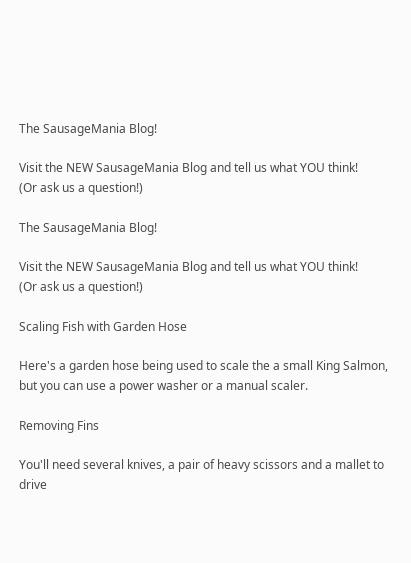The SausageMania Blog!

Visit the NEW SausageMania Blog and tell us what YOU think!
(Or ask us a question!)

The SausageMania Blog!

Visit the NEW SausageMania Blog and tell us what YOU think!
(Or ask us a question!)

Scaling Fish with Garden Hose

Here's a garden hose being used to scale the a small King Salmon, but you can use a power washer or a manual scaler.

Removing Fins

You'll need several knives, a pair of heavy scissors and a mallet to drive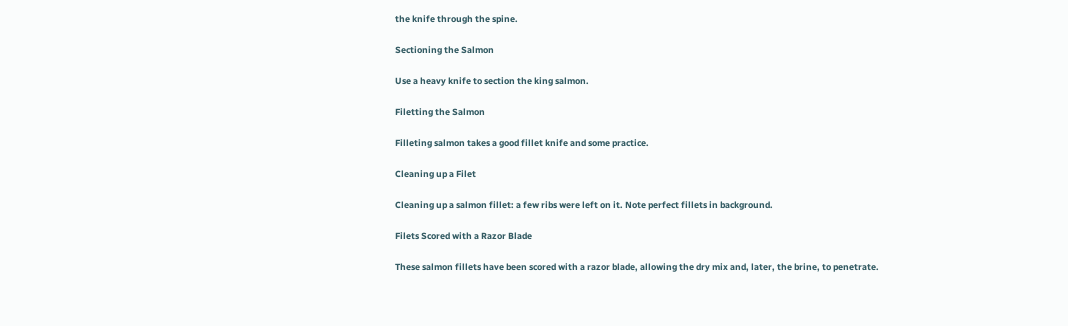the knife through the spine.

Sectioning the Salmon

Use a heavy knife to section the king salmon.

Filetting the Salmon

Filleting salmon takes a good fillet knife and some practice.

Cleaning up a Filet

Cleaning up a salmon fillet: a few ribs were left on it. Note perfect fillets in background.

Filets Scored with a Razor Blade

These salmon fillets have been scored with a razor blade, allowing the dry mix and, later, the brine, to penetrate.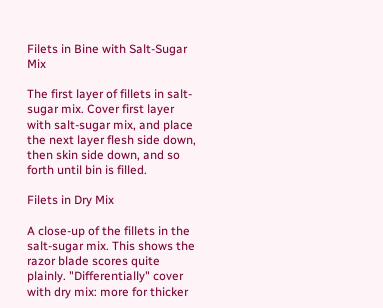Filets in Bine with Salt-Sugar Mix

The first layer of fillets in salt-sugar mix. Cover first layer with salt-sugar mix, and place the next layer flesh side down, then skin side down, and so forth until bin is filled.

Filets in Dry Mix

A close-up of the fillets in the salt-sugar mix. This shows the razor blade scores quite plainly. "Differentially" cover with dry mix: more for thicker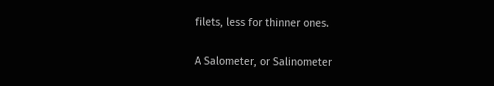filets, less for thinner ones.

A Salometer, or Salinometer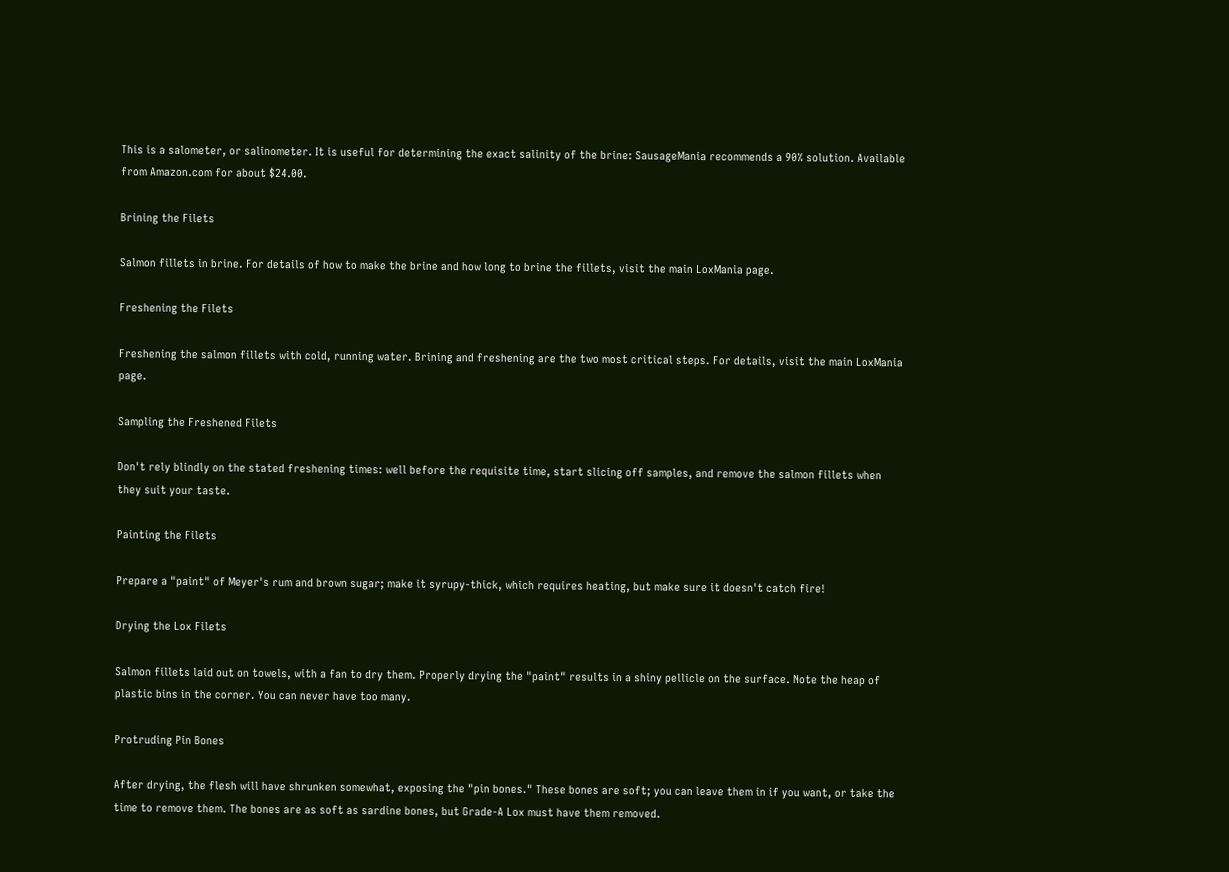This is a salometer, or salinometer. It is useful for determining the exact salinity of the brine: SausageMania recommends a 90% solution. Available from Amazon.com for about $24.00.

Brining the Filets

Salmon fillets in brine. For details of how to make the brine and how long to brine the fillets, visit the main LoxMania page.

Freshening the Filets

Freshening the salmon fillets with cold, running water. Brining and freshening are the two most critical steps. For details, visit the main LoxMania page.

Sampling the Freshened Filets

Don't rely blindly on the stated freshening times: well before the requisite time, start slicing off samples, and remove the salmon fillets when they suit your taste.

Painting the Filets

Prepare a "paint" of Meyer's rum and brown sugar; make it syrupy-thick, which requires heating, but make sure it doesn't catch fire!

Drying the Lox Filets

Salmon fillets laid out on towels, with a fan to dry them. Properly drying the "paint" results in a shiny pellicle on the surface. Note the heap of plastic bins in the corner. You can never have too many.

Protruding Pin Bones

After drying, the flesh will have shrunken somewhat, exposing the "pin bones." These bones are soft; you can leave them in if you want, or take the time to remove them. The bones are as soft as sardine bones, but Grade-A Lox must have them removed.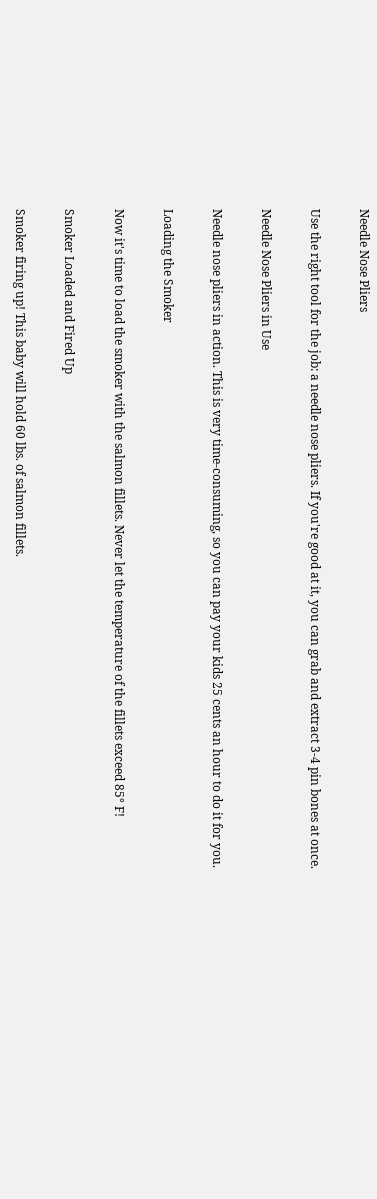Needle Nose Pliers

Use the right tool for the job: a needle nose pliers. If you're good at it, you can grab and extract 3-4 pin bones at once.

Needle Nose Pliers in Use

Needle nose pliers in action. This is very time-consuming, so you can pay your kids 25 cents an hour to do it for you.

Loading the Smoker

Now it's time to load the smoker with the salmon fillets. Never let the temperature of the fillets exceed 85° F!

Smoker Loaded and Fired Up

Smoker firing up! This baby will hold 60 lbs. of salmon fillets.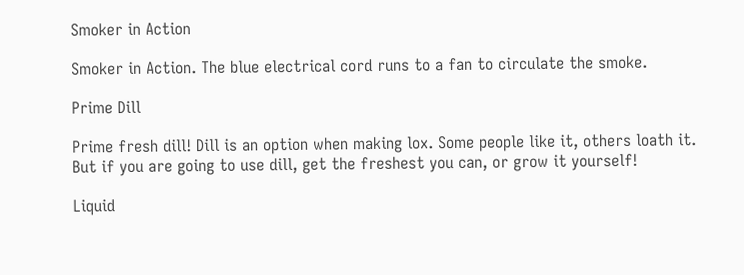Smoker in Action

Smoker in Action. The blue electrical cord runs to a fan to circulate the smoke.

Prime Dill

Prime fresh dill! Dill is an option when making lox. Some people like it, others loath it. But if you are going to use dill, get the freshest you can, or grow it yourself!

Liquid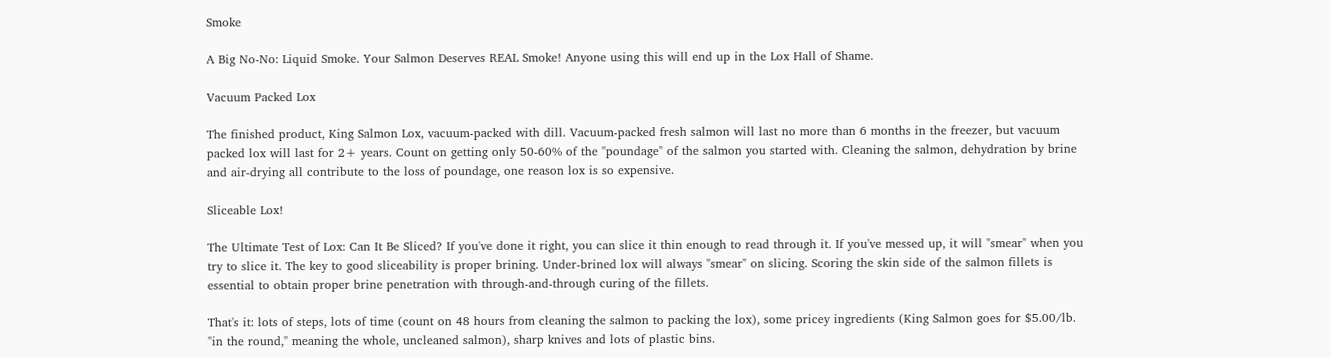Smoke

A Big No-No: Liquid Smoke. Your Salmon Deserves REAL Smoke! Anyone using this will end up in the Lox Hall of Shame.

Vacuum Packed Lox

The finished product, King Salmon Lox, vacuum-packed with dill. Vacuum-packed fresh salmon will last no more than 6 months in the freezer, but vacuum packed lox will last for 2+ years. Count on getting only 50-60% of the "poundage" of the salmon you started with. Cleaning the salmon, dehydration by brine and air-drying all contribute to the loss of poundage, one reason lox is so expensive.

Sliceable Lox!

The Ultimate Test of Lox: Can It Be Sliced? If you've done it right, you can slice it thin enough to read through it. If you've messed up, it will "smear" when you try to slice it. The key to good sliceability is proper brining. Under-brined lox will always "smear" on slicing. Scoring the skin side of the salmon fillets is essential to obtain proper brine penetration with through-and-through curing of the fillets.

That's it: lots of steps, lots of time (count on 48 hours from cleaning the salmon to packing the lox), some pricey ingredients (King Salmon goes for $5.00/lb. "in the round," meaning the whole, uncleaned salmon), sharp knives and lots of plastic bins.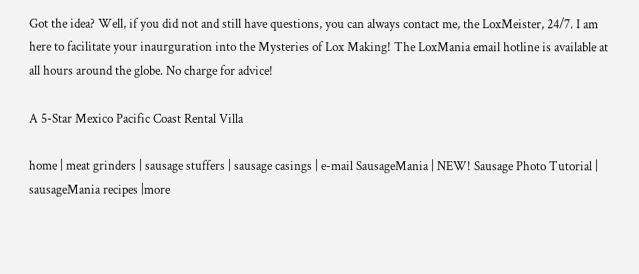Got the idea? Well, if you did not and still have questions, you can always contact me, the LoxMeister, 24/7. I am here to facilitate your inaurguration into the Mysteries of Lox Making! The LoxMania email hotline is available at all hours around the globe. No charge for advice!

A 5-Star Mexico Pacific Coast Rental Villa

home | meat grinders | sausage stuffers | sausage casings | e-mail SausageMania | NEW! Sausage Photo Tutorial | sausageMania recipes |more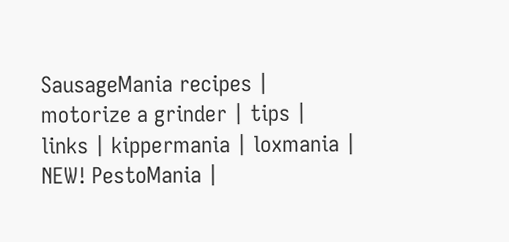SausageMania recipes | motorize a grinder | tips | links | kippermania | loxmania | NEW! PestoMania |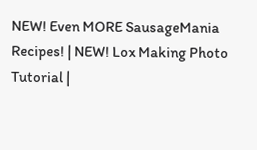NEW! Even MORE SausageMania Recipes! | NEW! Lox Making Photo Tutorial |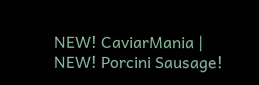NEW! CaviarMania | NEW! Porcini Sausage!